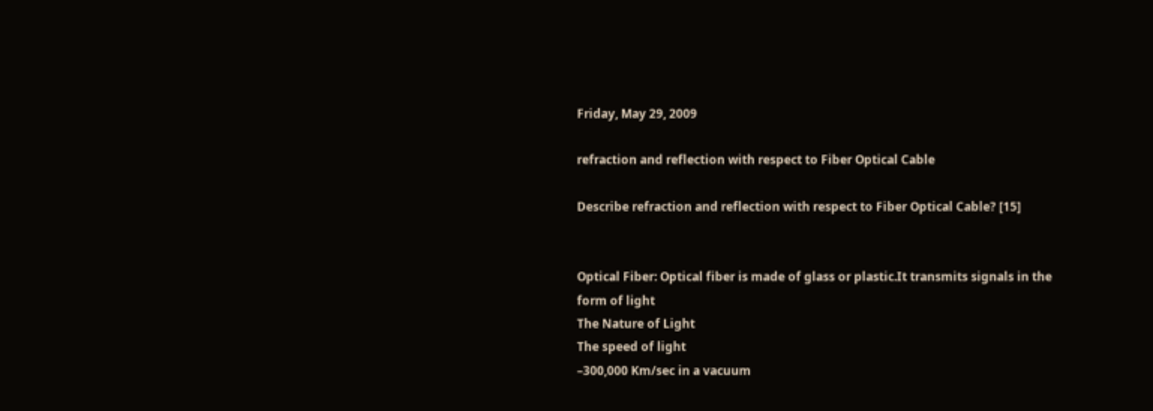Friday, May 29, 2009

refraction and reflection with respect to Fiber Optical Cable

Describe refraction and reflection with respect to Fiber Optical Cable? [15]


Optical Fiber: Optical fiber is made of glass or plastic.It transmits signals in the form of light
The Nature of Light
The speed of light
–300,000 Km/sec in a vacuum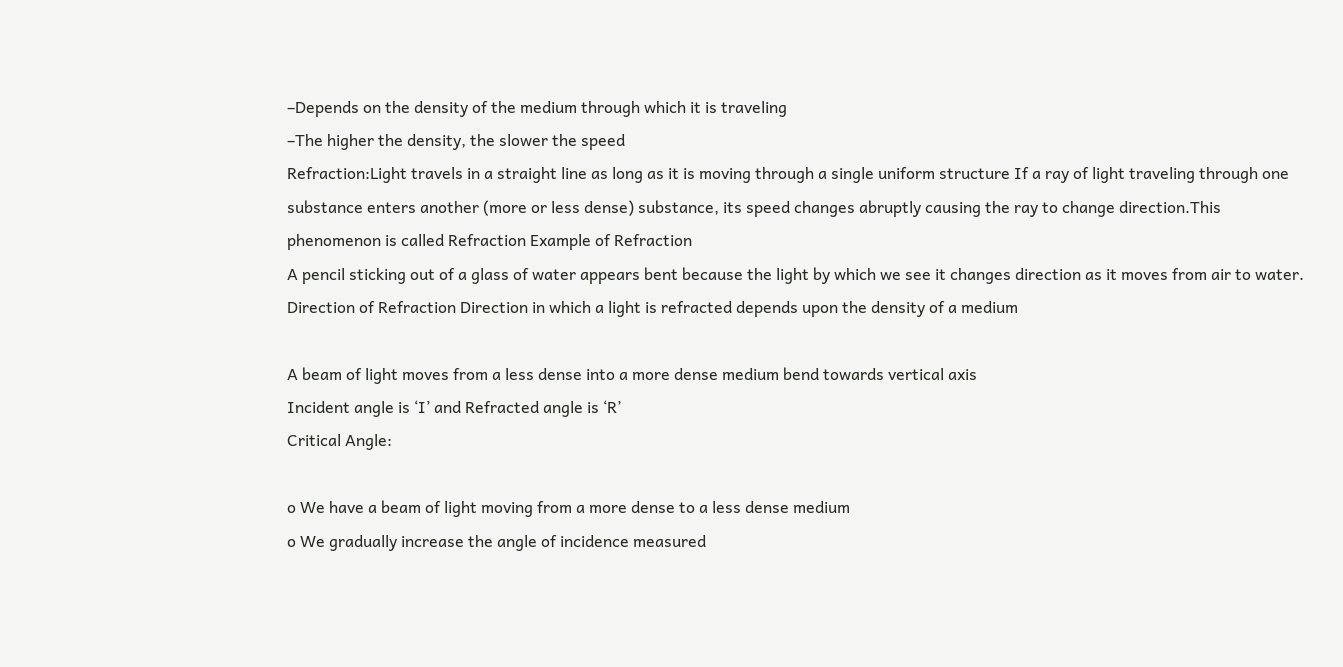–Depends on the density of the medium through which it is traveling
–The higher the density, the slower the speed
Refraction:Light travels in a straight line as long as it is moving through a single uniform structure If a ray of light traveling through one substance enters another (more or less dense) substance, its speed changes abruptly causing the ray to change direction.This phenomenon is called Refraction Example of Refraction
A pencil sticking out of a glass of water appears bent because the light by which we see it changes direction as it moves from air to water.
Direction of Refraction Direction in which a light is refracted depends upon the density of a medium

A beam of light moves from a less dense into a more dense medium bend towards vertical axis
Incident angle is ‘I’ and Refracted angle is ‘R’
Critical Angle:

o We have a beam of light moving from a more dense to a less dense medium
o We gradually increase the angle of incidence measured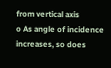from vertical axis
o As angle of incidence increases, so does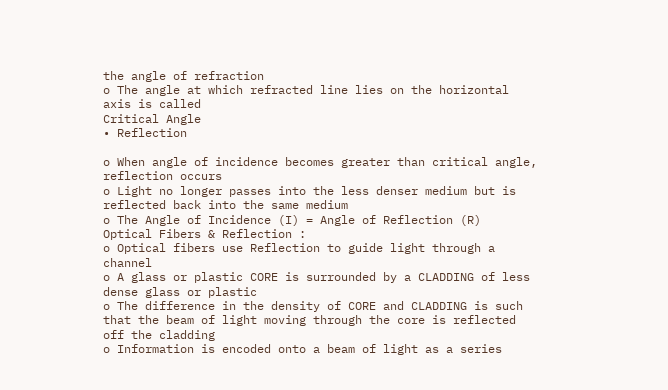the angle of refraction
o The angle at which refracted line lies on the horizontal axis is called
Critical Angle
• Reflection

o When angle of incidence becomes greater than critical angle, reflection occurs
o Light no longer passes into the less denser medium but is reflected back into the same medium
o The Angle of Incidence (I) = Angle of Reflection (R)
Optical Fibers & Reflection :
o Optical fibers use Reflection to guide light through a channel
o A glass or plastic CORE is surrounded by a CLADDING of less dense glass or plastic
o The difference in the density of CORE and CLADDING is such that the beam of light moving through the core is reflected off the cladding
o Information is encoded onto a beam of light as a series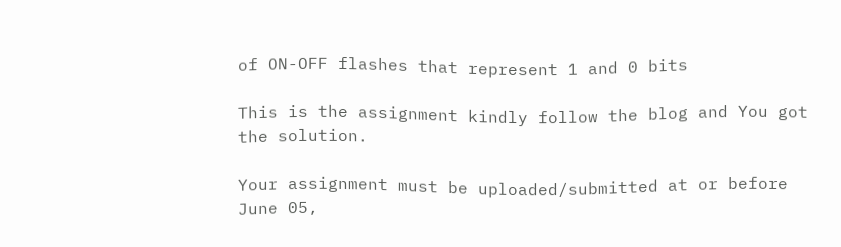of ON-OFF flashes that represent 1 and 0 bits

This is the assignment kindly follow the blog and You got the solution.

Your assignment must be uploaded/submitted at or before June 05,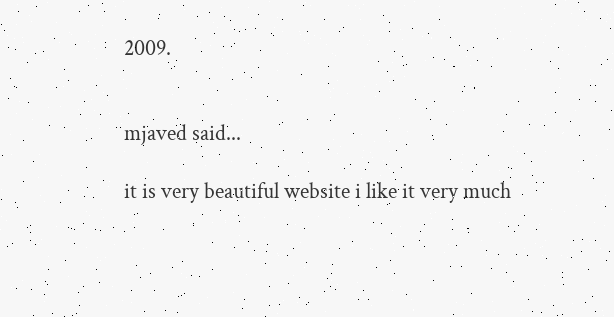2009.


mjaved said...

it is very beautiful website i like it very much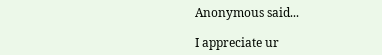Anonymous said...

I appreciate ur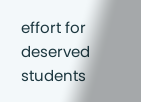effort for deserved students